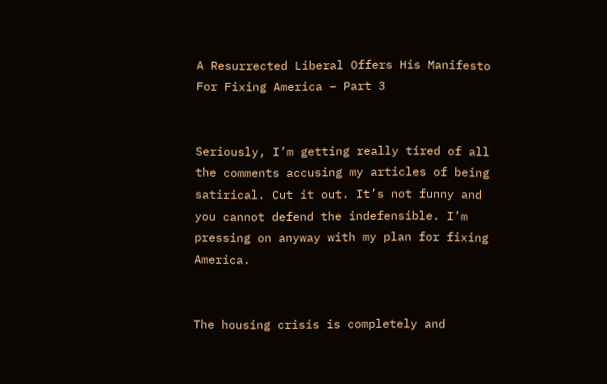A Resurrected Liberal Offers His Manifesto For Fixing America – Part 3


Seriously, I’m getting really tired of all the comments accusing my articles of being satirical. Cut it out. It’s not funny and you cannot defend the indefensible. I’m pressing on anyway with my plan for fixing America.


The housing crisis is completely and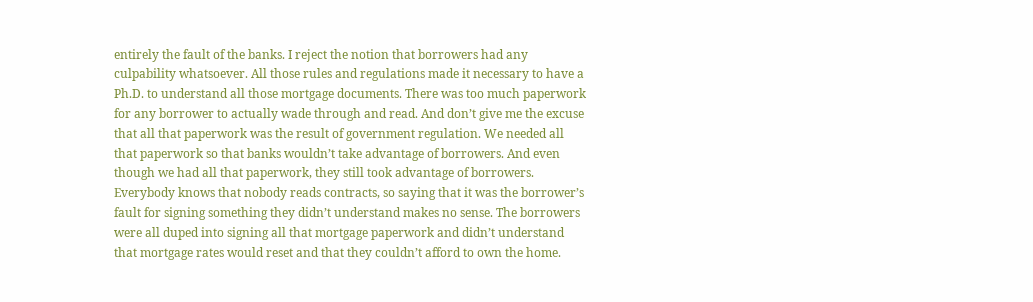entirely the fault of the banks. I reject the notion that borrowers had any culpability whatsoever. All those rules and regulations made it necessary to have a Ph.D. to understand all those mortgage documents. There was too much paperwork for any borrower to actually wade through and read. And don’t give me the excuse that all that paperwork was the result of government regulation. We needed all that paperwork so that banks wouldn’t take advantage of borrowers. And even though we had all that paperwork, they still took advantage of borrowers. Everybody knows that nobody reads contracts, so saying that it was the borrower’s fault for signing something they didn’t understand makes no sense. The borrowers were all duped into signing all that mortgage paperwork and didn’t understand that mortgage rates would reset and that they couldn’t afford to own the home.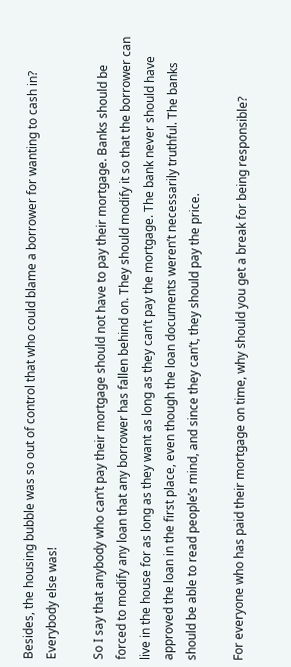Besides, the housing bubble was so out of control that who could blame a borrower for wanting to cash in? Everybody else was!

So I say that anybody who can’t pay their mortgage should not have to pay their mortgage. Banks should be forced to modify any loan that any borrower has fallen behind on. They should modify it so that the borrower can live in the house for as long as they want as long as they can’t pay the mortgage. The bank never should have approved the loan in the first place, even though the loan documents weren’t necessarily truthful. The banks should be able to read people’s mind, and since they can’t, they should pay the price.

For everyone who has paid their mortgage on time, why should you get a break for being responsible?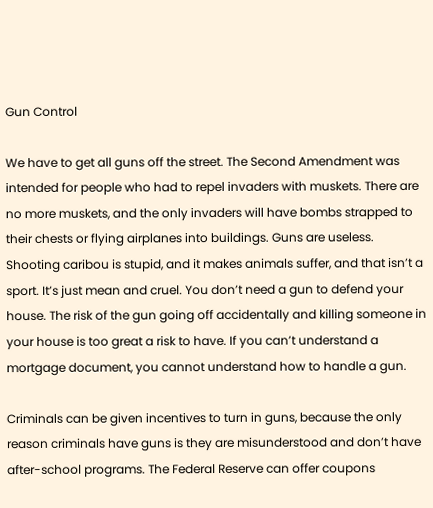Gun Control

We have to get all guns off the street. The Second Amendment was intended for people who had to repel invaders with muskets. There are no more muskets, and the only invaders will have bombs strapped to their chests or flying airplanes into buildings. Guns are useless. Shooting caribou is stupid, and it makes animals suffer, and that isn’t a sport. It’s just mean and cruel. You don’t need a gun to defend your house. The risk of the gun going off accidentally and killing someone in your house is too great a risk to have. If you can’t understand a mortgage document, you cannot understand how to handle a gun.

Criminals can be given incentives to turn in guns, because the only reason criminals have guns is they are misunderstood and don’t have after-school programs. The Federal Reserve can offer coupons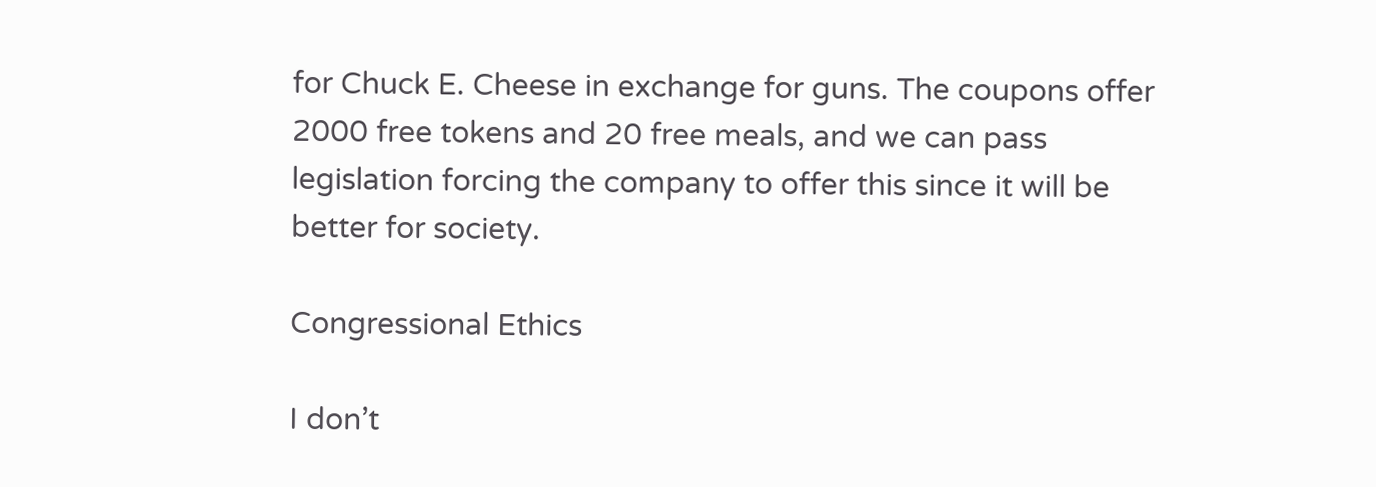for Chuck E. Cheese in exchange for guns. The coupons offer 2000 free tokens and 20 free meals, and we can pass legislation forcing the company to offer this since it will be better for society.

Congressional Ethics

I don’t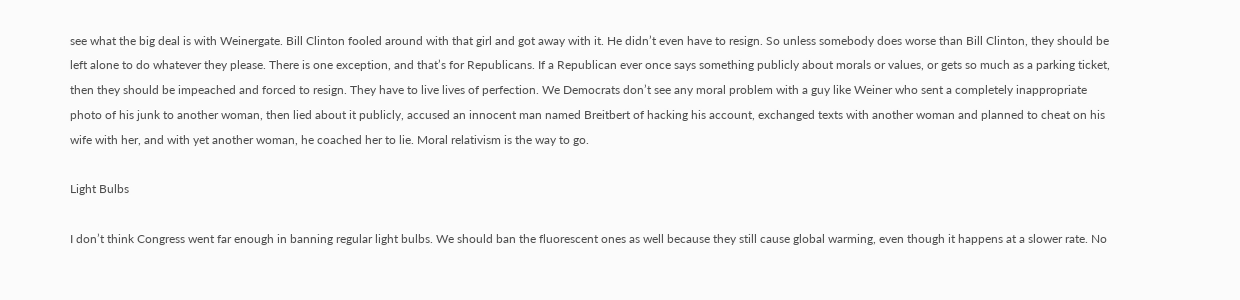see what the big deal is with Weinergate. Bill Clinton fooled around with that girl and got away with it. He didn’t even have to resign. So unless somebody does worse than Bill Clinton, they should be left alone to do whatever they please. There is one exception, and that’s for Republicans. If a Republican ever once says something publicly about morals or values, or gets so much as a parking ticket, then they should be impeached and forced to resign. They have to live lives of perfection. We Democrats don’t see any moral problem with a guy like Weiner who sent a completely inappropriate photo of his junk to another woman, then lied about it publicly, accused an innocent man named Breitbert of hacking his account, exchanged texts with another woman and planned to cheat on his wife with her, and with yet another woman, he coached her to lie. Moral relativism is the way to go.

Light Bulbs

I don’t think Congress went far enough in banning regular light bulbs. We should ban the fluorescent ones as well because they still cause global warming, even though it happens at a slower rate. No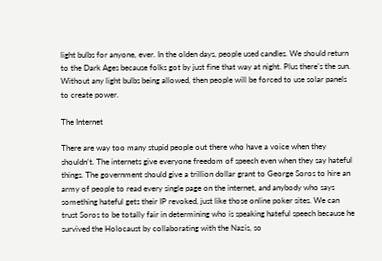light bulbs for anyone, ever. In the olden days, people used candles. We should return to the Dark Ages because folks got by just fine that way at night. Plus there’s the sun. Without any light bulbs being allowed, then people will be forced to use solar panels to create power.

The Internet

There are way too many stupid people out there who have a voice when they shouldn’t. The internets give everyone freedom of speech even when they say hateful things. The government should give a trillion dollar grant to George Soros to hire an army of people to read every single page on the internet, and anybody who says something hateful gets their IP revoked, just like those online poker sites. We can trust Soros to be totally fair in determining who is speaking hateful speech because he survived the Holocaust by collaborating with the Nazis, so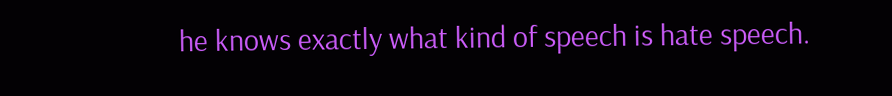he knows exactly what kind of speech is hate speech.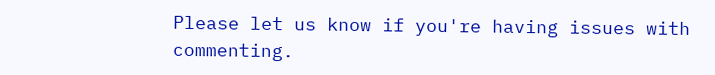Please let us know if you're having issues with commenting.